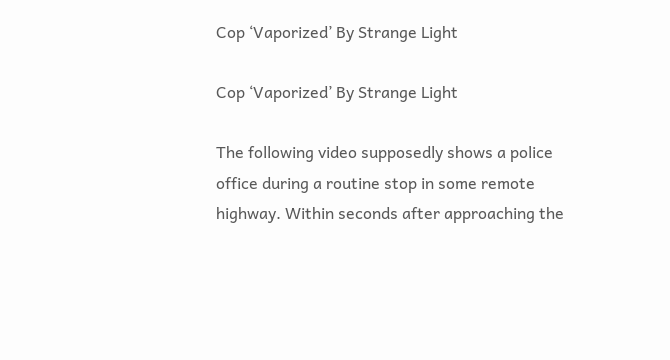Cop ‘Vaporized’ By Strange Light

Cop ‘Vaporized’ By Strange Light

The following video supposedly shows a police office during a routine stop in some remote highway. Within seconds after approaching the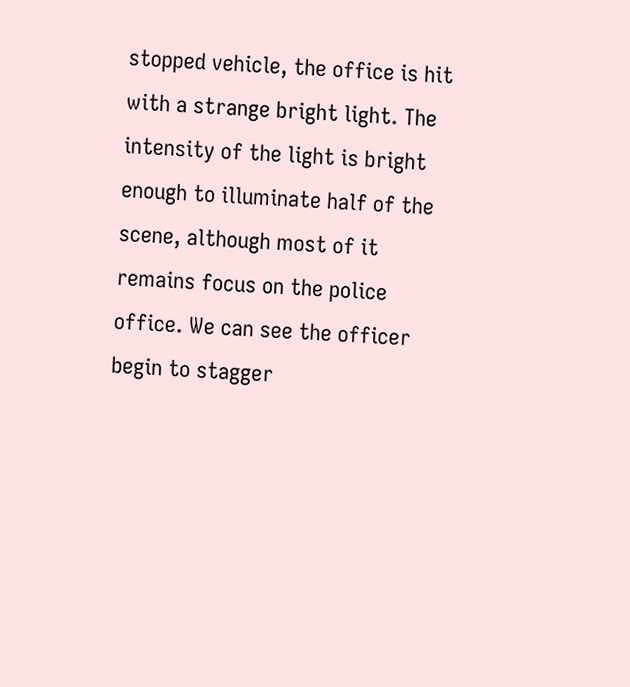stopped vehicle, the office is hit with a strange bright light. The intensity of the light is bright enough to illuminate half of the scene, although most of it remains focus on the police office. We can see the officer begin to stagger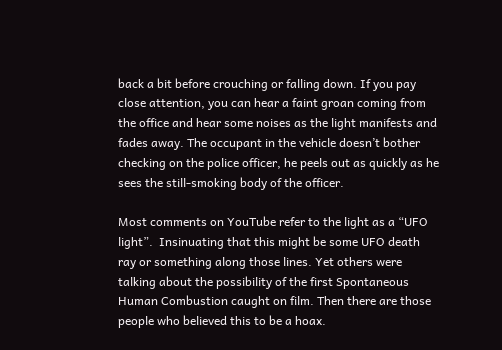back a bit before crouching or falling down. If you pay close attention, you can hear a faint groan coming from the office and hear some noises as the light manifests and fades away. The occupant in the vehicle doesn’t bother checking on the police officer, he peels out as quickly as he sees the still-smoking body of the officer.

Most comments on YouTube refer to the light as a “UFO light”.  Insinuating that this might be some UFO death ray or something along those lines. Yet others were talking about the possibility of the first Spontaneous Human Combustion caught on film. Then there are those people who believed this to be a hoax.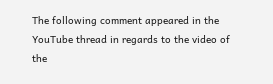The following comment appeared in the YouTube thread in regards to the video of the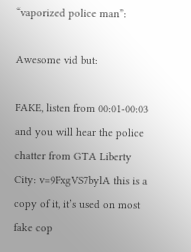“vaporized police man”:

Awesome vid but:

FAKE, listen from 00:01-00:03 and you will hear the police chatter from GTA Liberty City: v=9FxgVS7bylA this is a copy of it, it’s used on most fake cop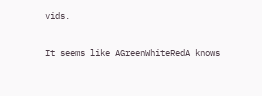vids.


It seems like AGreenWhiteRedA knows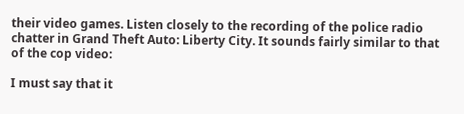their video games. Listen closely to the recording of the police radio chatter in Grand Theft Auto: Liberty City. It sounds fairly similar to that of the cop video:

I must say that it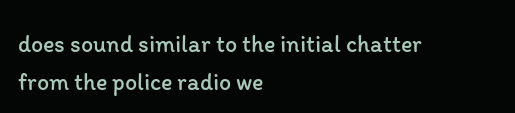does sound similar to the initial chatter from the police radio we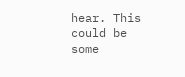hear. This could be some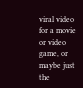viral video for a movie or video game, or maybe just the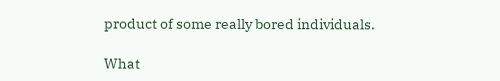product of some really bored individuals.

What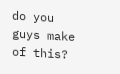do you guys make of this?